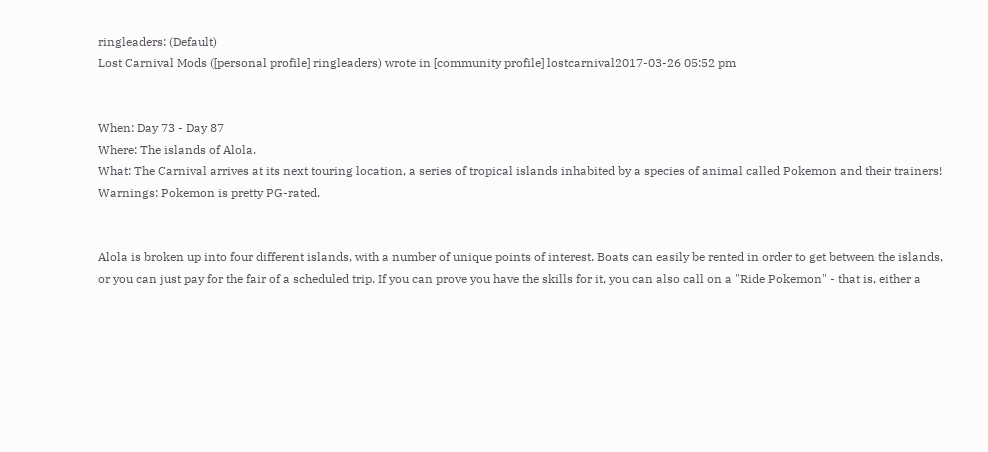ringleaders: (Default)
Lost Carnival Mods ([personal profile] ringleaders) wrote in [community profile] lostcarnival2017-03-26 05:52 pm


When: Day 73 - Day 87
Where: The islands of Alola.
What: The Carnival arrives at its next touring location, a series of tropical islands inhabited by a species of animal called Pokemon and their trainers!
Warnings: Pokemon is pretty PG-rated.


Alola is broken up into four different islands, with a number of unique points of interest. Boats can easily be rented in order to get between the islands, or you can just pay for the fair of a scheduled trip. If you can prove you have the skills for it, you can also call on a "Ride Pokemon" - that is, either a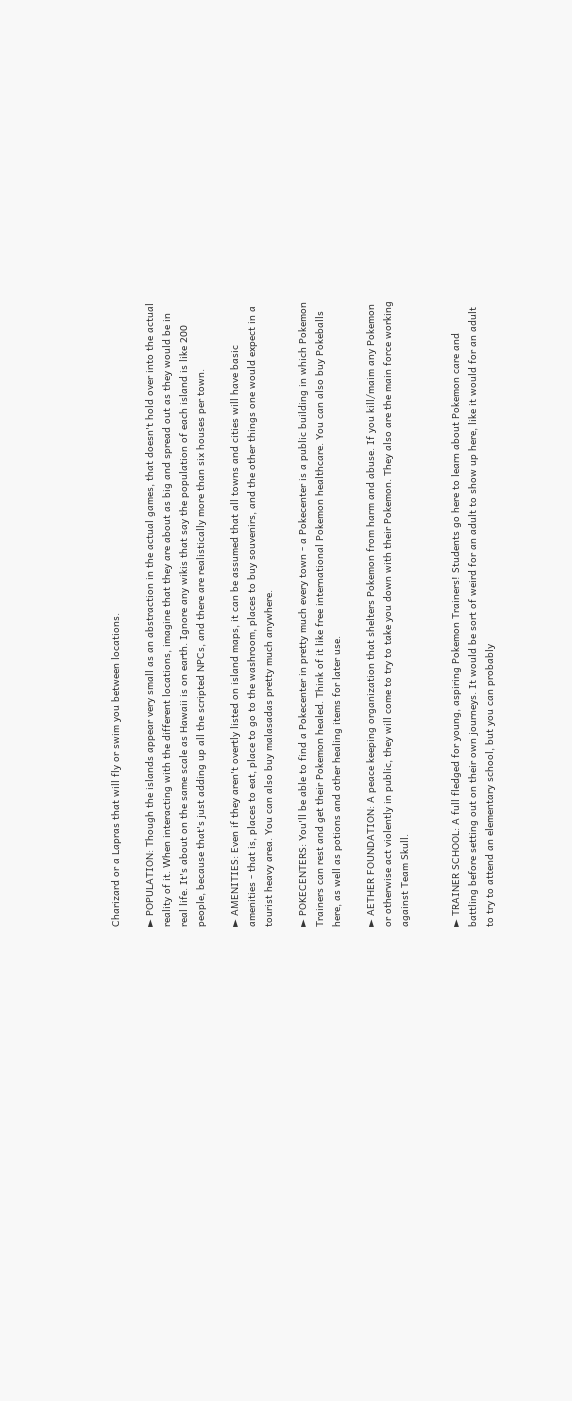Charizard or a Lapras that will fly or swim you between locations.

► POPULATION: Though the islands appear very small as an abstraction in the actual games, that doesn't hold over into the actual reality of it. When interacting with the different locations, imagine that they are about as big and spread out as they would be in real life. It's about on the same scale as Hawaii is on earth. Ignore any wikis that say the population of each island is like 200 people, because that's just adding up all the scripted NPCs, and there are realistically more than six houses per town.

► AMENITIES: Even if they aren't overtly listed on island maps, it can be assumed that all towns and cities will have basic amenities - that is, places to eat, place to go to the washroom, places to buy souvenirs, and the other things one would expect in a tourist heavy area. You can also buy malasadas pretty much anywhere.

► POKECENTERS: You'll be able to find a Pokecenter in pretty much every town - a Pokecenter is a public building in which Pokemon Trainers can rest and get their Pokemon healed. Think of it like free international Pokemon healthcare. You can also buy Pokeballs here, as well as potions and other healing items for later use.

► AETHER FOUNDATION: A peace keeping organization that shelters Pokemon from harm and abuse. If you kill/maim any Pokemon or otherwise act violently in public, they will come to try to take you down with their Pokemon. They also are the main force working against Team Skull.


► TRAINER SCHOOL: A full fledged for young, aspiring Pokemon Trainers! Students go here to learn about Pokemon care and battling before setting out on their own journeys. It would be sort of weird for an adult to show up here, like it would for an adult to try to attend an elementary school, but you can probably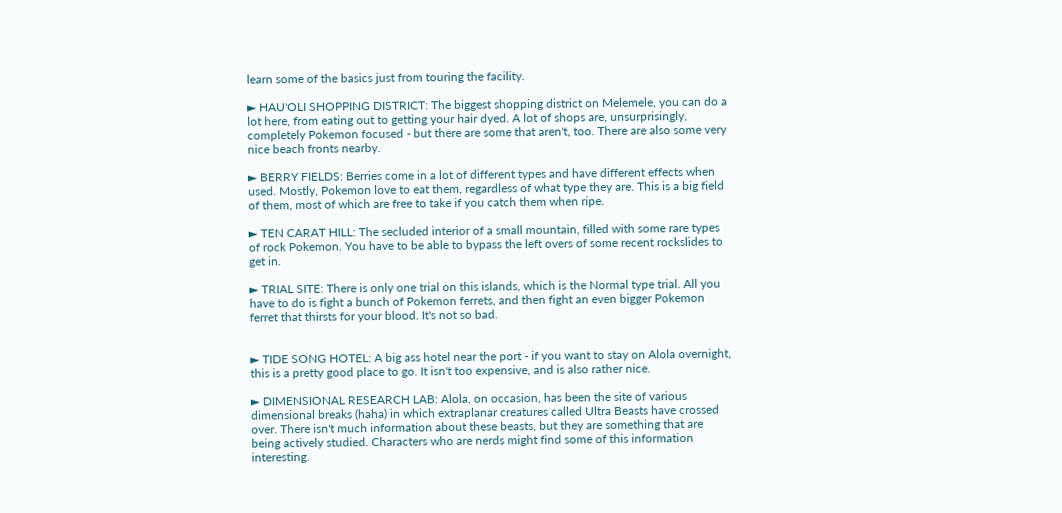learn some of the basics just from touring the facility.

► HAU'OLI SHOPPING DISTRICT: The biggest shopping district on Melemele, you can do a lot here, from eating out to getting your hair dyed. A lot of shops are, unsurprisingly, completely Pokemon focused - but there are some that aren't, too. There are also some very nice beach fronts nearby.

► BERRY FIELDS: Berries come in a lot of different types and have different effects when used. Mostly, Pokemon love to eat them, regardless of what type they are. This is a big field of them, most of which are free to take if you catch them when ripe.

► TEN CARAT HILL: The secluded interior of a small mountain, filled with some rare types of rock Pokemon. You have to be able to bypass the left overs of some recent rockslides to get in.

► TRIAL SITE: There is only one trial on this islands, which is the Normal type trial. All you have to do is fight a bunch of Pokemon ferrets, and then fight an even bigger Pokemon ferret that thirsts for your blood. It's not so bad.


► TIDE SONG HOTEL: A big ass hotel near the port - if you want to stay on Alola overnight, this is a pretty good place to go. It isn't too expensive, and is also rather nice.

► DIMENSIONAL RESEARCH LAB: Alola, on occasion, has been the site of various dimensional breaks (haha) in which extraplanar creatures called Ultra Beasts have crossed over. There isn't much information about these beasts, but they are something that are being actively studied. Characters who are nerds might find some of this information interesting.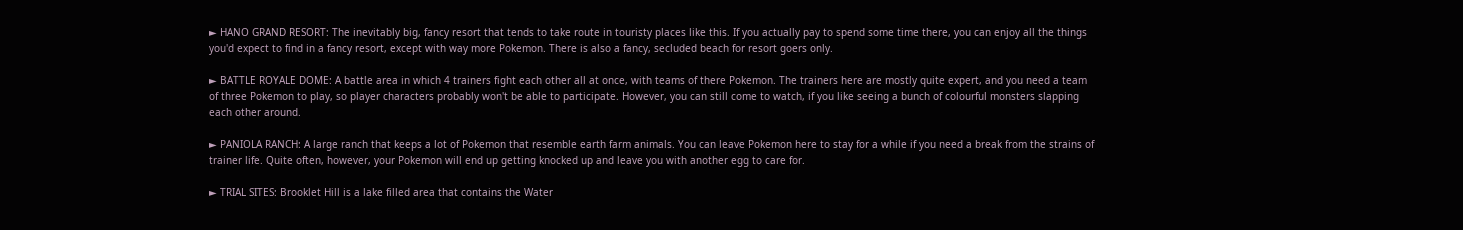► HANO GRAND RESORT: The inevitably big, fancy resort that tends to take route in touristy places like this. If you actually pay to spend some time there, you can enjoy all the things you'd expect to find in a fancy resort, except with way more Pokemon. There is also a fancy, secluded beach for resort goers only.

► BATTLE ROYALE DOME: A battle area in which 4 trainers fight each other all at once, with teams of there Pokemon. The trainers here are mostly quite expert, and you need a team of three Pokemon to play, so player characters probably won't be able to participate. However, you can still come to watch, if you like seeing a bunch of colourful monsters slapping each other around.

► PANIOLA RANCH: A large ranch that keeps a lot of Pokemon that resemble earth farm animals. You can leave Pokemon here to stay for a while if you need a break from the strains of trainer life. Quite often, however, your Pokemon will end up getting knocked up and leave you with another egg to care for.

► TRIAL SITES: Brooklet Hill is a lake filled area that contains the Water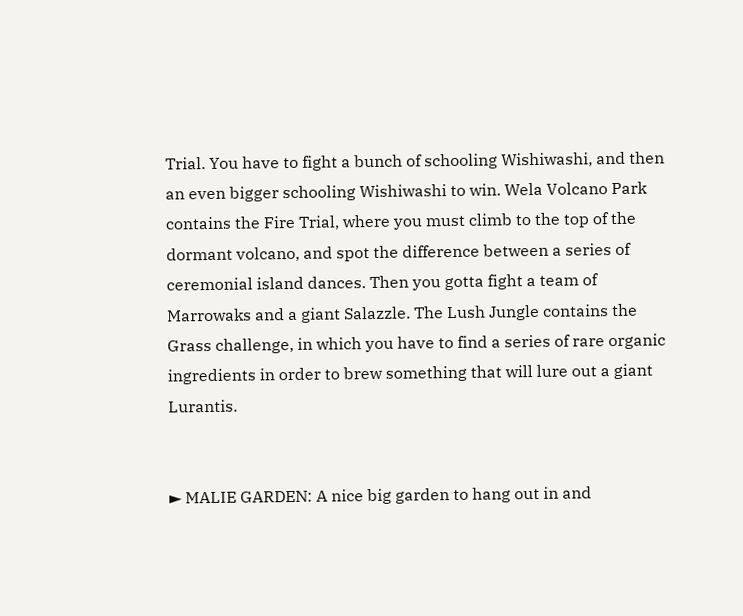Trial. You have to fight a bunch of schooling Wishiwashi, and then an even bigger schooling Wishiwashi to win. Wela Volcano Park contains the Fire Trial, where you must climb to the top of the dormant volcano, and spot the difference between a series of ceremonial island dances. Then you gotta fight a team of Marrowaks and a giant Salazzle. The Lush Jungle contains the Grass challenge, in which you have to find a series of rare organic ingredients in order to brew something that will lure out a giant Lurantis.


► MALIE GARDEN: A nice big garden to hang out in and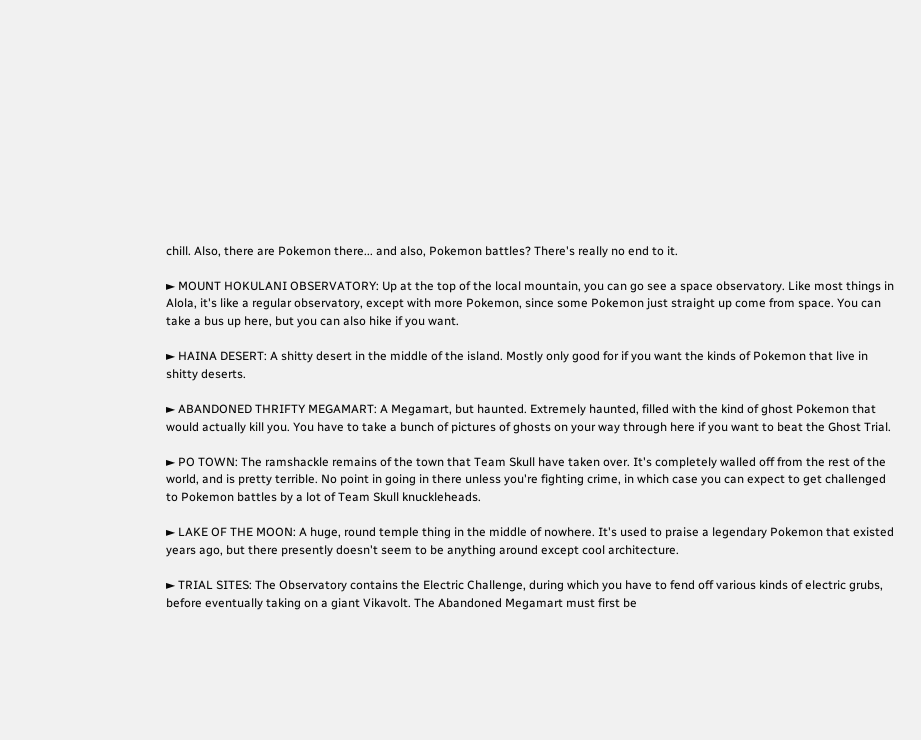chill. Also, there are Pokemon there... and also, Pokemon battles? There's really no end to it.

► MOUNT HOKULANI OBSERVATORY: Up at the top of the local mountain, you can go see a space observatory. Like most things in Alola, it's like a regular observatory, except with more Pokemon, since some Pokemon just straight up come from space. You can take a bus up here, but you can also hike if you want.

► HAINA DESERT: A shitty desert in the middle of the island. Mostly only good for if you want the kinds of Pokemon that live in shitty deserts.

► ABANDONED THRIFTY MEGAMART: A Megamart, but haunted. Extremely haunted, filled with the kind of ghost Pokemon that would actually kill you. You have to take a bunch of pictures of ghosts on your way through here if you want to beat the Ghost Trial.

► PO TOWN: The ramshackle remains of the town that Team Skull have taken over. It's completely walled off from the rest of the world, and is pretty terrible. No point in going in there unless you're fighting crime, in which case you can expect to get challenged to Pokemon battles by a lot of Team Skull knuckleheads.

► LAKE OF THE MOON: A huge, round temple thing in the middle of nowhere. It's used to praise a legendary Pokemon that existed years ago, but there presently doesn't seem to be anything around except cool architecture.

► TRIAL SITES: The Observatory contains the Electric Challenge, during which you have to fend off various kinds of electric grubs, before eventually taking on a giant Vikavolt. The Abandoned Megamart must first be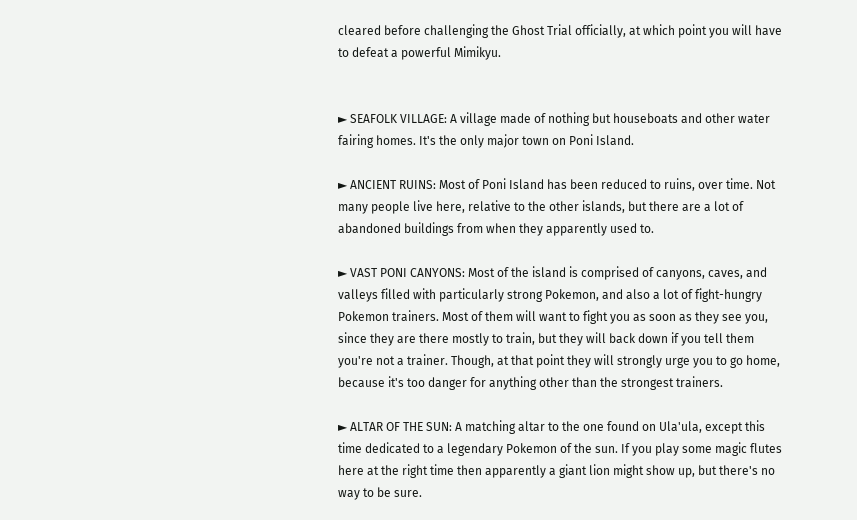cleared before challenging the Ghost Trial officially, at which point you will have to defeat a powerful Mimikyu.


► SEAFOLK VILLAGE: A village made of nothing but houseboats and other water fairing homes. It's the only major town on Poni Island.

► ANCIENT RUINS: Most of Poni Island has been reduced to ruins, over time. Not many people live here, relative to the other islands, but there are a lot of abandoned buildings from when they apparently used to.

► VAST PONI CANYONS: Most of the island is comprised of canyons, caves, and valleys filled with particularly strong Pokemon, and also a lot of fight-hungry Pokemon trainers. Most of them will want to fight you as soon as they see you, since they are there mostly to train, but they will back down if you tell them you're not a trainer. Though, at that point they will strongly urge you to go home, because it's too danger for anything other than the strongest trainers.

► ALTAR OF THE SUN: A matching altar to the one found on Ula'ula, except this time dedicated to a legendary Pokemon of the sun. If you play some magic flutes here at the right time then apparently a giant lion might show up, but there's no way to be sure.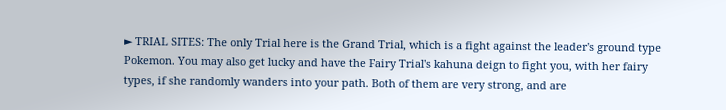► TRIAL SITES: The only Trial here is the Grand Trial, which is a fight against the leader's ground type Pokemon. You may also get lucky and have the Fairy Trial's kahuna deign to fight you, with her fairy types, if she randomly wanders into your path. Both of them are very strong, and are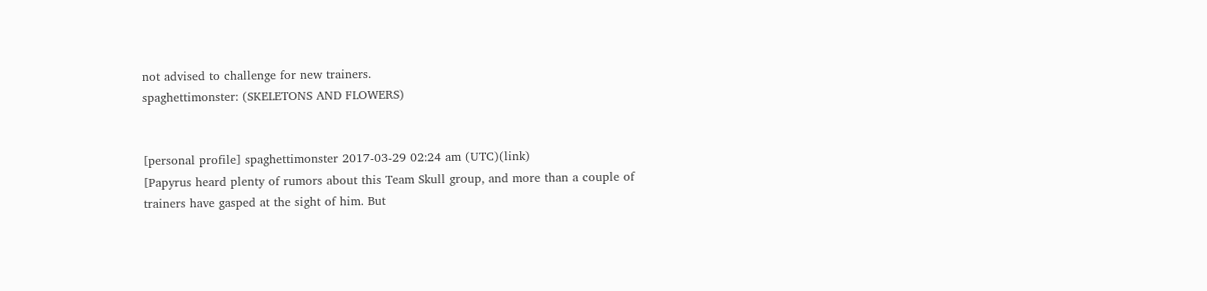not advised to challenge for new trainers.
spaghettimonster: (SKELETONS AND FLOWERS)


[personal profile] spaghettimonster 2017-03-29 02:24 am (UTC)(link)
[Papyrus heard plenty of rumors about this Team Skull group, and more than a couple of trainers have gasped at the sight of him. But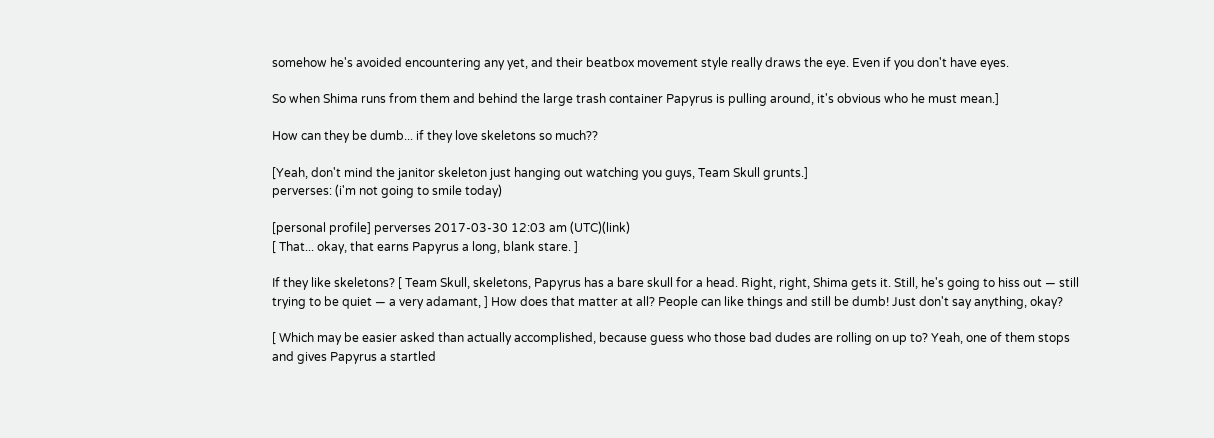somehow he's avoided encountering any yet, and their beatbox movement style really draws the eye. Even if you don't have eyes.

So when Shima runs from them and behind the large trash container Papyrus is pulling around, it's obvious who he must mean.]

How can they be dumb... if they love skeletons so much??

[Yeah, don't mind the janitor skeleton just hanging out watching you guys, Team Skull grunts.]
perverses: (i'm not going to smile today)

[personal profile] perverses 2017-03-30 12:03 am (UTC)(link)
[ That... okay, that earns Papyrus a long, blank stare. ]

If they like skeletons? [ Team Skull, skeletons, Papyrus has a bare skull for a head. Right, right, Shima gets it. Still, he's going to hiss out — still trying to be quiet — a very adamant, ] How does that matter at all? People can like things and still be dumb! Just don't say anything, okay?

[ Which may be easier asked than actually accomplished, because guess who those bad dudes are rolling on up to? Yeah, one of them stops and gives Papyrus a startled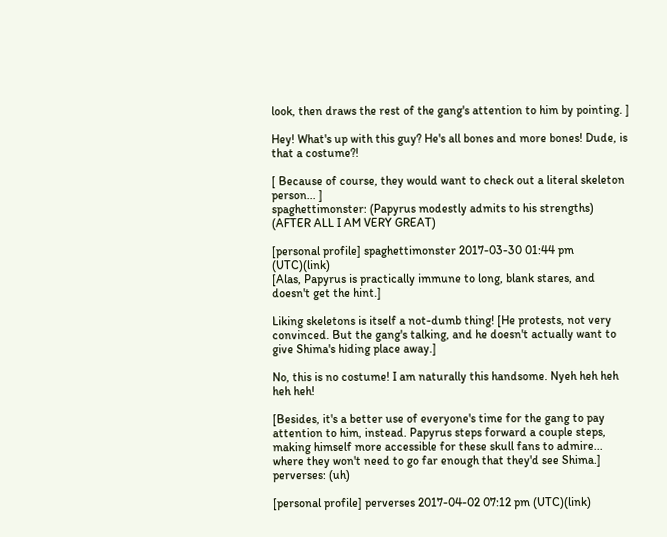look, then draws the rest of the gang's attention to him by pointing. ]

Hey! What's up with this guy? He's all bones and more bones! Dude, is that a costume?!

[ Because of course, they would want to check out a literal skeleton person... ]
spaghettimonster: (Papyrus modestly admits to his strengths) (AFTER ALL I AM VERY GREAT)

[personal profile] spaghettimonster 2017-03-30 01:44 pm (UTC)(link)
[Alas, Papyrus is practically immune to long, blank stares, and doesn't get the hint.]

Liking skeletons is itself a not-dumb thing! [He protests, not very convinced. But the gang's talking, and he doesn't actually want to give Shima's hiding place away.]

No, this is no costume! I am naturally this handsome. Nyeh heh heh heh heh!

[Besides, it's a better use of everyone's time for the gang to pay attention to him, instead. Papyrus steps forward a couple steps, making himself more accessible for these skull fans to admire... where they won't need to go far enough that they'd see Shima.]
perverses: (uh)

[personal profile] perverses 2017-04-02 07:12 pm (UTC)(link)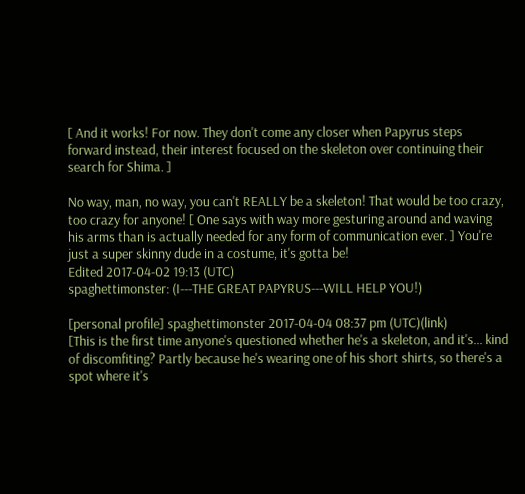[ And it works! For now. They don't come any closer when Papyrus steps forward instead, their interest focused on the skeleton over continuing their search for Shima. ]

No way, man, no way, you can't REALLY be a skeleton! That would be too crazy, too crazy for anyone! [ One says with way more gesturing around and waving his arms than is actually needed for any form of communication ever. ] You're just a super skinny dude in a costume, it's gotta be!
Edited 2017-04-02 19:13 (UTC)
spaghettimonster: (I---THE GREAT PAPYRUS---WILL HELP YOU!)

[personal profile] spaghettimonster 2017-04-04 08:37 pm (UTC)(link)
[This is the first time anyone's questioned whether he's a skeleton, and it's... kind of discomfiting? Partly because he's wearing one of his short shirts, so there's a spot where it's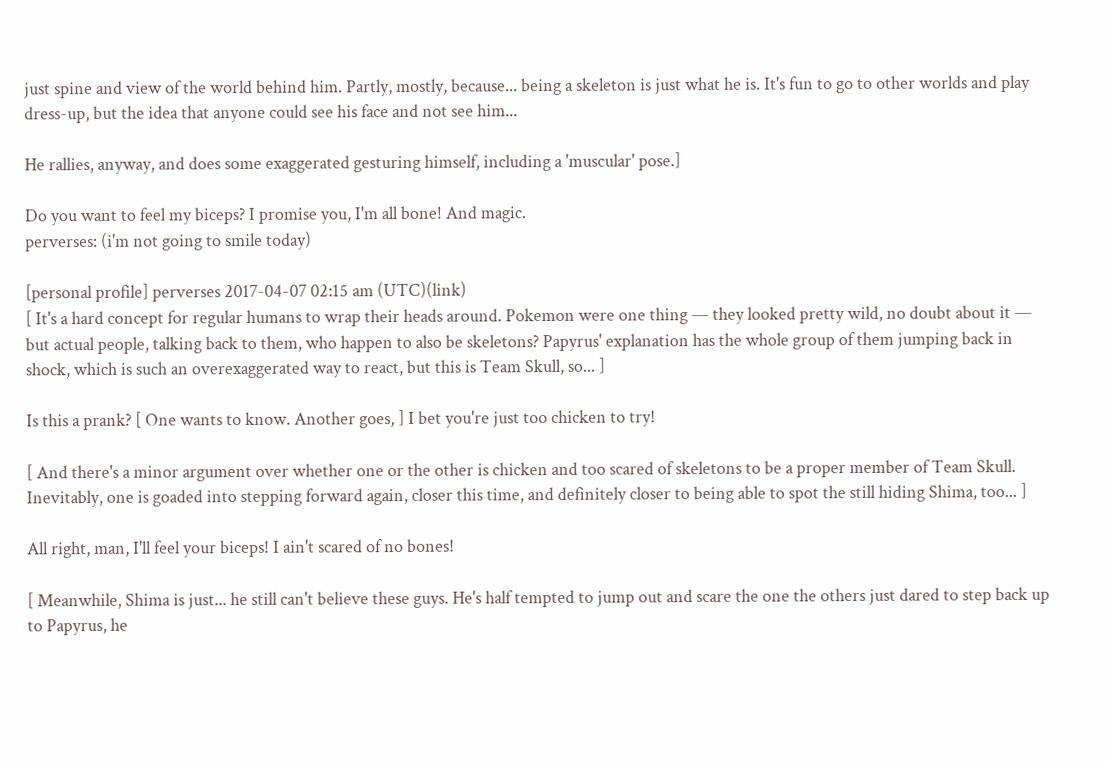just spine and view of the world behind him. Partly, mostly, because... being a skeleton is just what he is. It's fun to go to other worlds and play dress-up, but the idea that anyone could see his face and not see him...

He rallies, anyway, and does some exaggerated gesturing himself, including a 'muscular' pose.]

Do you want to feel my biceps? I promise you, I'm all bone! And magic.
perverses: (i'm not going to smile today)

[personal profile] perverses 2017-04-07 02:15 am (UTC)(link)
[ It's a hard concept for regular humans to wrap their heads around. Pokemon were one thing — they looked pretty wild, no doubt about it — but actual people, talking back to them, who happen to also be skeletons? Papyrus' explanation has the whole group of them jumping back in shock, which is such an overexaggerated way to react, but this is Team Skull, so... ]

Is this a prank? [ One wants to know. Another goes, ] I bet you're just too chicken to try!

[ And there's a minor argument over whether one or the other is chicken and too scared of skeletons to be a proper member of Team Skull. Inevitably, one is goaded into stepping forward again, closer this time, and definitely closer to being able to spot the still hiding Shima, too... ]

All right, man, I'll feel your biceps! I ain't scared of no bones!

[ Meanwhile, Shima is just... he still can't believe these guys. He's half tempted to jump out and scare the one the others just dared to step back up to Papyrus, he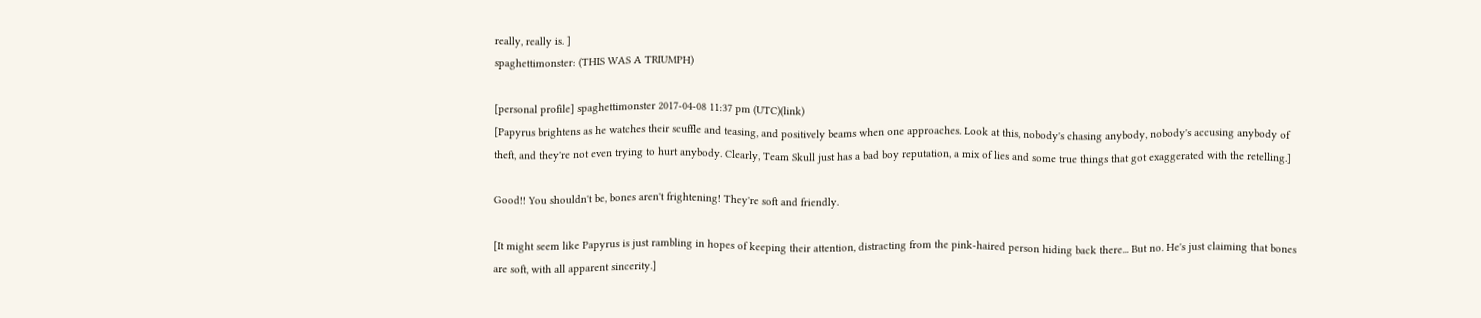really, really is. ]
spaghettimonster: (THIS WAS A TRIUMPH)

[personal profile] spaghettimonster 2017-04-08 11:37 pm (UTC)(link)
[Papyrus brightens as he watches their scuffle and teasing, and positively beams when one approaches. Look at this, nobody's chasing anybody, nobody's accusing anybody of theft, and they're not even trying to hurt anybody. Clearly, Team Skull just has a bad boy reputation, a mix of lies and some true things that got exaggerated with the retelling.]

Good!! You shouldn't be, bones aren't frightening! They're soft and friendly.

[It might seem like Papyrus is just rambling in hopes of keeping their attention, distracting from the pink-haired person hiding back there... But no. He's just claiming that bones are soft, with all apparent sincerity.]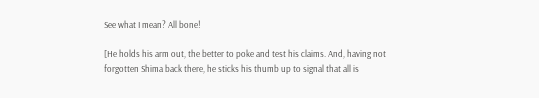See what I mean? All bone!

[He holds his arm out, the better to poke and test his claims. And, having not forgotten Shima back there, he sticks his thumb up to signal that all is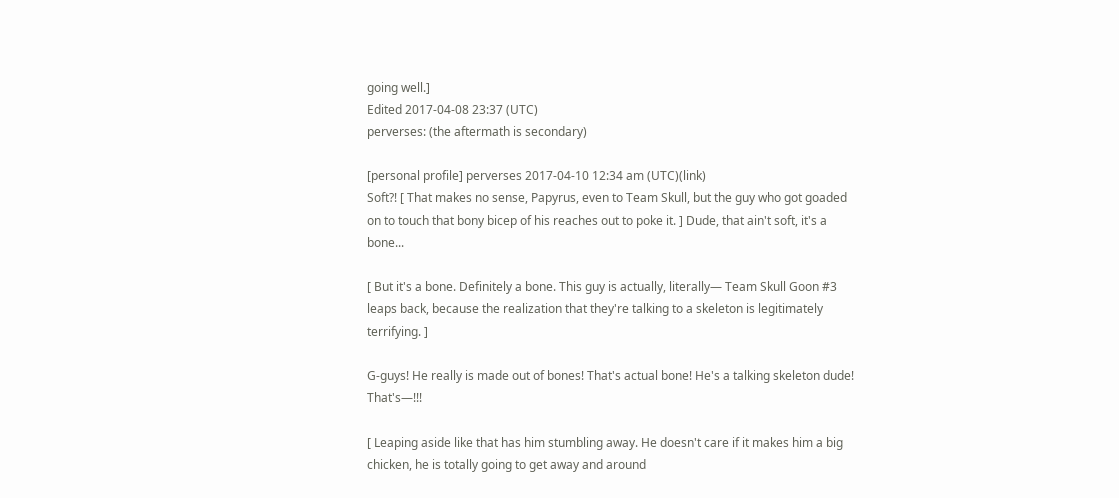going well.]
Edited 2017-04-08 23:37 (UTC)
perverses: (the aftermath is secondary)

[personal profile] perverses 2017-04-10 12:34 am (UTC)(link)
Soft?! [ That makes no sense, Papyrus, even to Team Skull, but the guy who got goaded on to touch that bony bicep of his reaches out to poke it. ] Dude, that ain't soft, it's a bone...

[ But it's a bone. Definitely a bone. This guy is actually, literally— Team Skull Goon #3 leaps back, because the realization that they're talking to a skeleton is legitimately terrifying. ]

G-guys! He really is made out of bones! That's actual bone! He's a talking skeleton dude! That's—!!!

[ Leaping aside like that has him stumbling away. He doesn't care if it makes him a big chicken, he is totally going to get away and around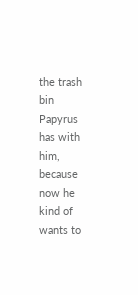the trash bin Papyrus has with him, because now he kind of wants to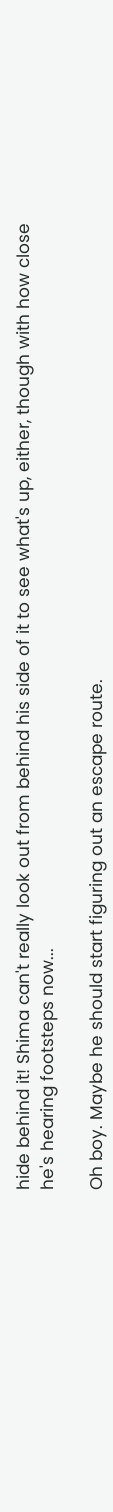hide behind it! Shima can't really look out from behind his side of it to see what's up, either, though with how close he's hearing footsteps now...

Oh boy. Maybe he should start figuring out an escape route.